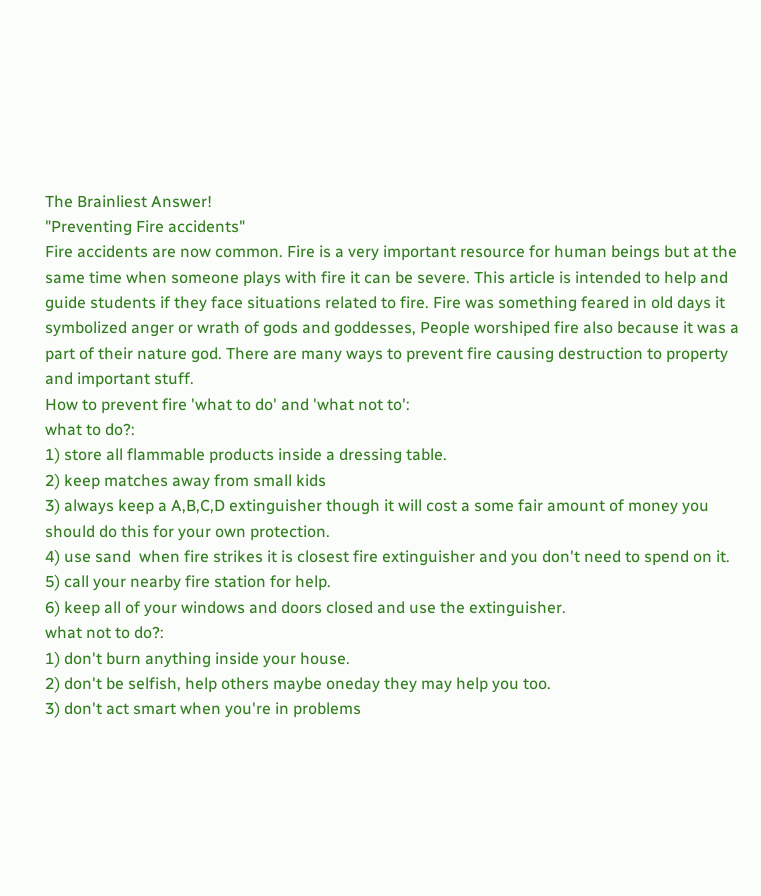The Brainliest Answer!
"Preventing Fire accidents"
Fire accidents are now common. Fire is a very important resource for human beings but at the same time when someone plays with fire it can be severe. This article is intended to help and guide students if they face situations related to fire. Fire was something feared in old days it symbolized anger or wrath of gods and goddesses, People worshiped fire also because it was a part of their nature god. There are many ways to prevent fire causing destruction to property and important stuff.
How to prevent fire 'what to do' and 'what not to':
what to do?:
1) store all flammable products inside a dressing table.
2) keep matches away from small kids
3) always keep a A,B,C,D extinguisher though it will cost a some fair amount of money you should do this for your own protection.
4) use sand  when fire strikes it is closest fire extinguisher and you don't need to spend on it.
5) call your nearby fire station for help.
6) keep all of your windows and doors closed and use the extinguisher.
what not to do?:
1) don't burn anything inside your house.
2) don't be selfish, help others maybe oneday they may help you too.
3) don't act smart when you're in problems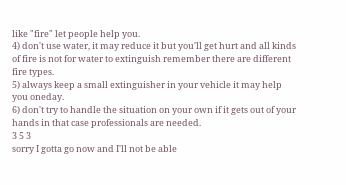like "fire" let people help you.
4) don't use water, it may reduce it but you'll get hurt and all kinds of fire is not for water to extinguish remember there are different fire types.
5) always keep a small extinguisher in your vehicle it may help you oneday.
6) don't try to handle the situation on your own if it gets out of your hands in that case professionals are needed.
3 5 3
sorry I gotta go now and I'll not be able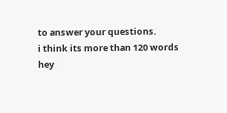to answer your questions.
i think its more than 120 words
hey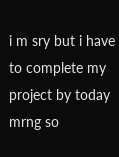i m sry but i have to complete my project by today mrng so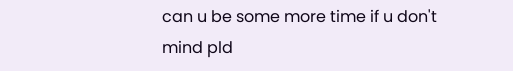can u be some more time if u don't mind pld